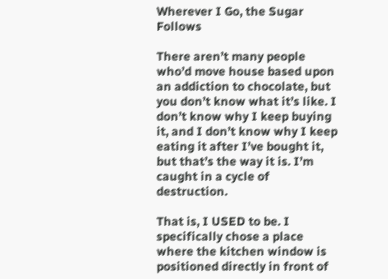Wherever I Go, the Sugar Follows

There aren’t many people who’d move house based upon an addiction to chocolate, but you don’t know what it’s like. I don’t know why I keep buying it, and I don’t know why I keep eating it after I’ve bought it, but that’s the way it is. I’m caught in a cycle of destruction.

That is, I USED to be. I specifically chose a place where the kitchen window is positioned directly in front of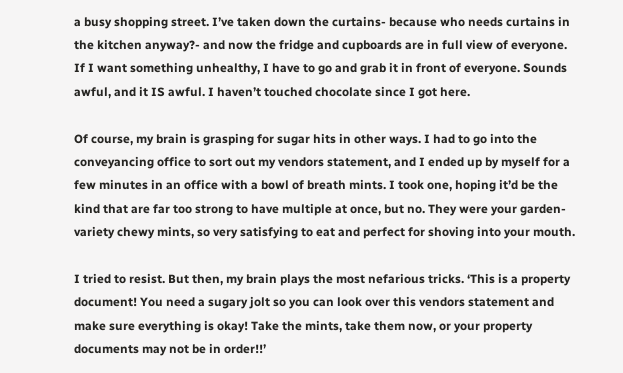a busy shopping street. I’ve taken down the curtains- because who needs curtains in the kitchen anyway?- and now the fridge and cupboards are in full view of everyone. If I want something unhealthy, I have to go and grab it in front of everyone. Sounds awful, and it IS awful. I haven’t touched chocolate since I got here.

Of course, my brain is grasping for sugar hits in other ways. I had to go into the conveyancing office to sort out my vendors statement, and I ended up by myself for a few minutes in an office with a bowl of breath mints. I took one, hoping it’d be the kind that are far too strong to have multiple at once, but no. They were your garden-variety chewy mints, so very satisfying to eat and perfect for shoving into your mouth.

I tried to resist. But then, my brain plays the most nefarious tricks. ‘This is a property document! You need a sugary jolt so you can look over this vendors statement and make sure everything is okay! Take the mints, take them now, or your property documents may not be in order!!’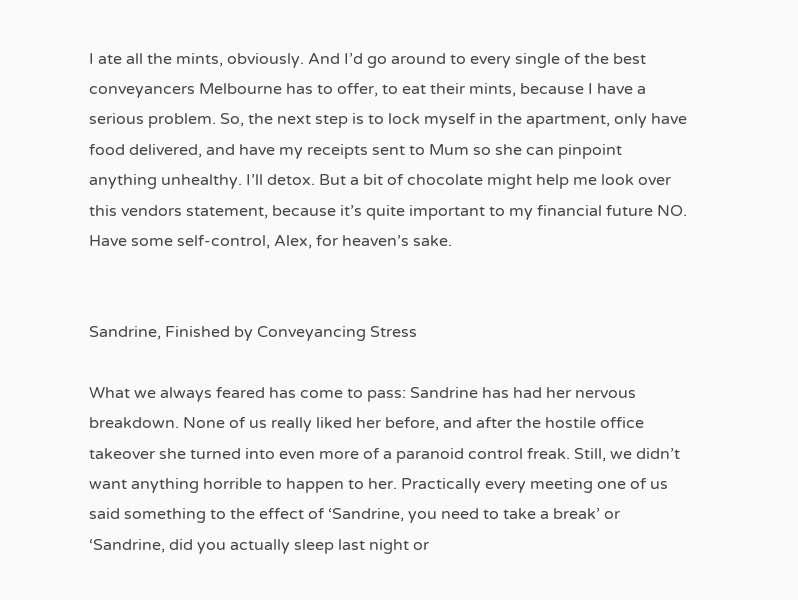I ate all the mints, obviously. And I’d go around to every single of the best conveyancers Melbourne has to offer, to eat their mints, because I have a serious problem. So, the next step is to lock myself in the apartment, only have food delivered, and have my receipts sent to Mum so she can pinpoint anything unhealthy. I’ll detox. But a bit of chocolate might help me look over this vendors statement, because it’s quite important to my financial future NO. Have some self-control, Alex, for heaven’s sake.


Sandrine, Finished by Conveyancing Stress

What we always feared has come to pass: Sandrine has had her nervous breakdown. None of us really liked her before, and after the hostile office takeover she turned into even more of a paranoid control freak. Still, we didn’t want anything horrible to happen to her. Practically every meeting one of us said something to the effect of ‘Sandrine, you need to take a break’ or ‘Sandrine, did you actually sleep last night or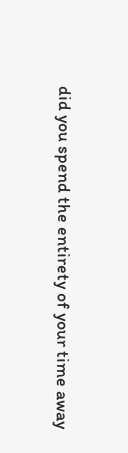did you spend the entirety of your time away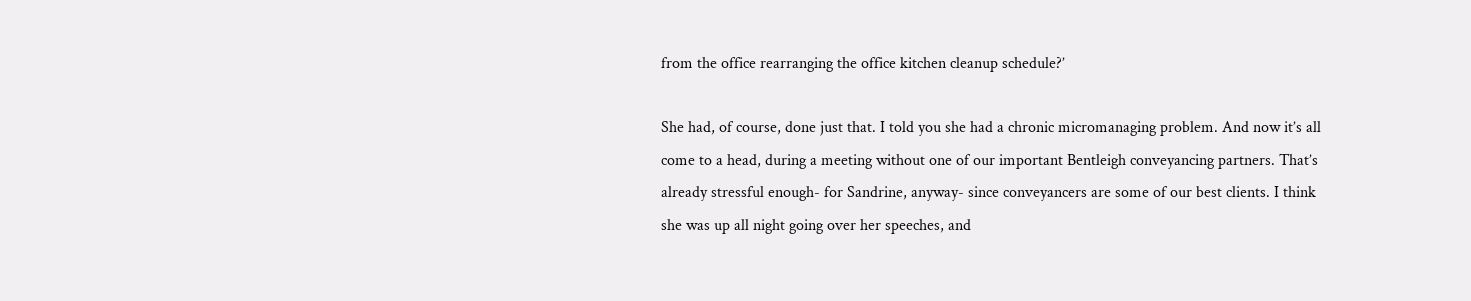from the office rearranging the office kitchen cleanup schedule?’

She had, of course, done just that. I told you she had a chronic micromanaging problem. And now it’s all come to a head, during a meeting without one of our important Bentleigh conveyancing partners. That’s already stressful enough- for Sandrine, anyway- since conveyancers are some of our best clients. I think she was up all night going over her speeches, and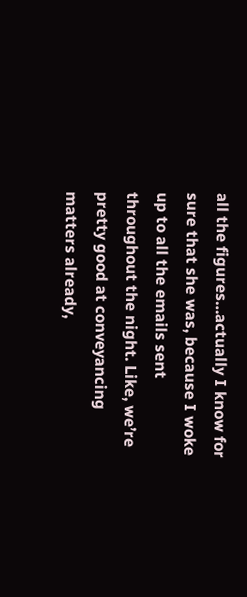all the figures…actually I know for sure that she was, because I woke up to all the emails sent throughout the night. Like, we’re pretty good at conveyancing matters already,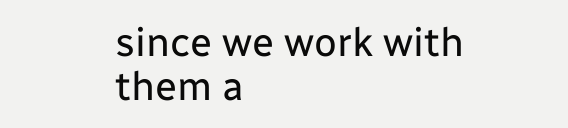since we work with them a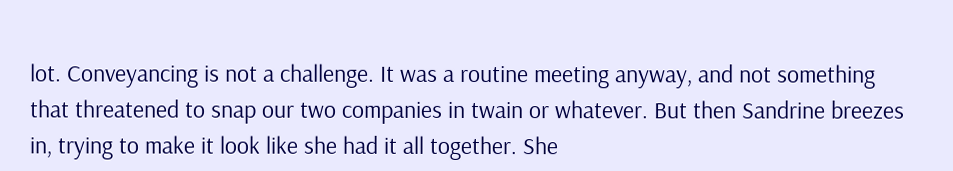lot. Conveyancing is not a challenge. It was a routine meeting anyway, and not something that threatened to snap our two companies in twain or whatever. But then Sandrine breezes in, trying to make it look like she had it all together. She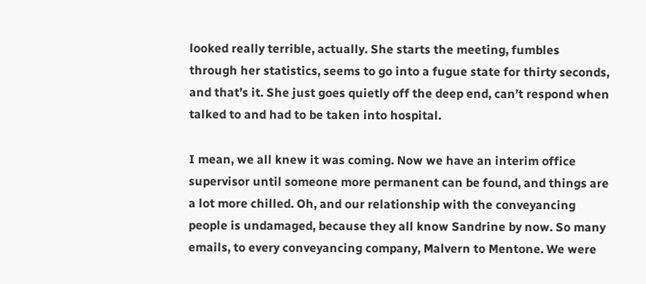looked really terrible, actually. She starts the meeting, fumbles through her statistics, seems to go into a fugue state for thirty seconds, and that’s it. She just goes quietly off the deep end, can’t respond when talked to and had to be taken into hospital.

I mean, we all knew it was coming. Now we have an interim office supervisor until someone more permanent can be found, and things are a lot more chilled. Oh, and our relationship with the conveyancing people is undamaged, because they all know Sandrine by now. So many emails, to every conveyancing company, Malvern to Mentone. We were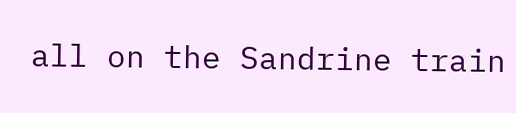all on the Sandrine train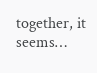together, it seems…